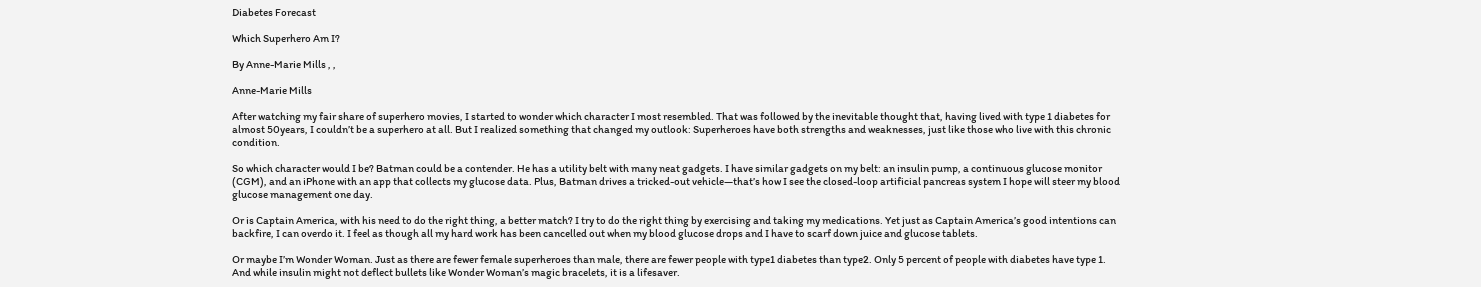Diabetes Forecast

Which Superhero Am I?

By Anne-Marie Mills , ,

Anne-Marie Mills

After watching my fair share of superhero movies, I started to wonder which character I most resembled. That was followed by the inevitable thought that, having lived with type 1 diabetes for almost 50years, I couldn’t be a superhero at all. But I realized something that changed my outlook: Superheroes have both strengths and weaknesses, just like those who live with this chronic condition.

So which character would I be? Batman could be a contender. He has a utility belt with many neat gadgets. I have similar gadgets on my belt: an insulin pump, a continuous glucose monitor (CGM), and an iPhone with an app that collects my glucose data. Plus, Batman drives a tricked-out vehicle—that’s how I see the closed-loop artificial pancreas system I hope will steer my blood glucose management one day.

Or is Captain America, with his need to do the right thing, a better match? I try to do the right thing by exercising and taking my medications. Yet just as Captain America’s good intentions can backfire, I can overdo it. I feel as though all my hard work has been cancelled out when my blood glucose drops and I have to scarf down juice and glucose tablets.

Or maybe I’m Wonder Woman. Just as there are fewer female superheroes than male, there are fewer people with type1 diabetes than type2. Only 5 percent of people with diabetes have type 1. And while insulin might not deflect bullets like Wonder Woman’s magic bracelets, it is a lifesaver.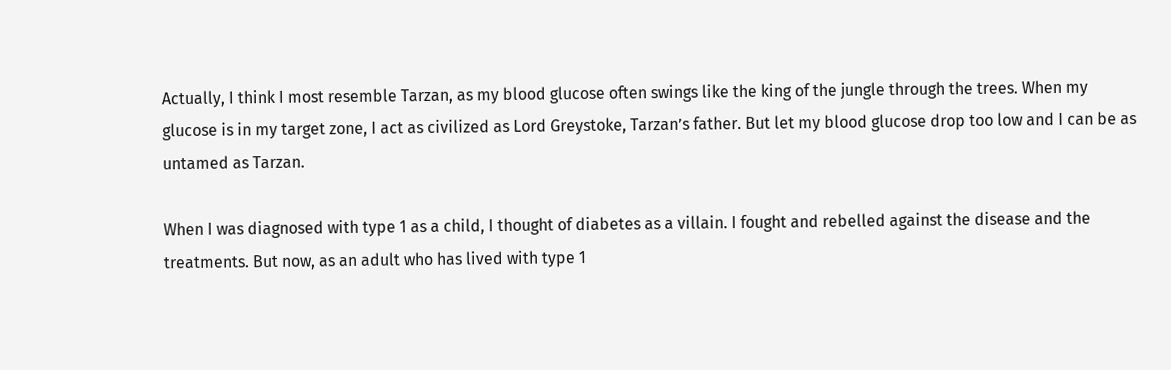Actually, I think I most resemble Tarzan, as my blood glucose often swings like the king of the jungle through the trees. When my glucose is in my target zone, I act as civilized as Lord Greystoke, Tarzan’s father. But let my blood glucose drop too low and I can be as untamed as Tarzan.

When I was diagnosed with type 1 as a child, I thought of diabetes as a villain. I fought and rebelled against the disease and the treatments. But now, as an adult who has lived with type 1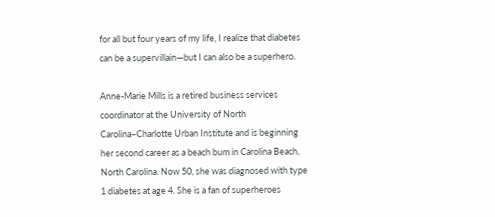for all but four years of my life, I realize that diabetes can be a supervillain—but I can also be a superhero.

Anne-Marie Mills is a retired business services coordinator at the University of North Carolina–Charlotte Urban Institute and is beginning her second career as a beach bum in Carolina Beach, North Carolina. Now 50, she was diagnosed with type 1 diabetes at age 4. She is a fan of superheroes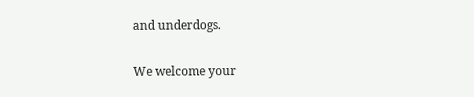and underdogs.

We welcome your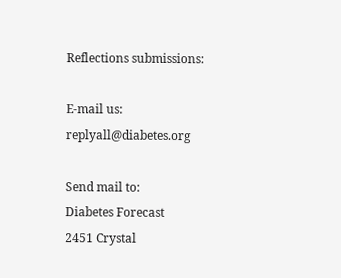Reflections submissions:

E-mail us: replyall@diabetes.org

Send mail to:
Diabetes Forecast
2451 Crystal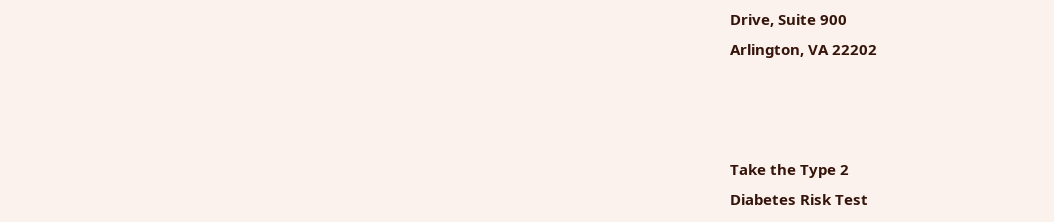Drive, Suite 900
Arlington, VA 22202



Take the Type 2
Diabetes Risk Test